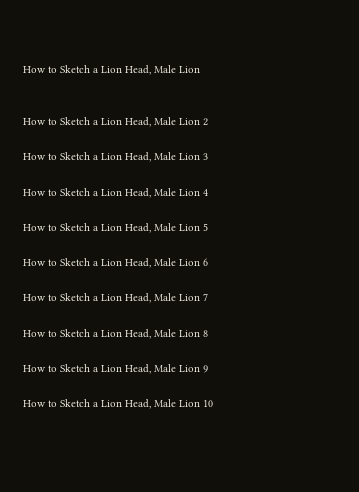How to Sketch a Lion Head, Male Lion


How to Sketch a Lion Head, Male Lion 2

How to Sketch a Lion Head, Male Lion 3

How to Sketch a Lion Head, Male Lion 4

How to Sketch a Lion Head, Male Lion 5

How to Sketch a Lion Head, Male Lion 6

How to Sketch a Lion Head, Male Lion 7

How to Sketch a Lion Head, Male Lion 8

How to Sketch a Lion Head, Male Lion 9

How to Sketch a Lion Head, Male Lion 10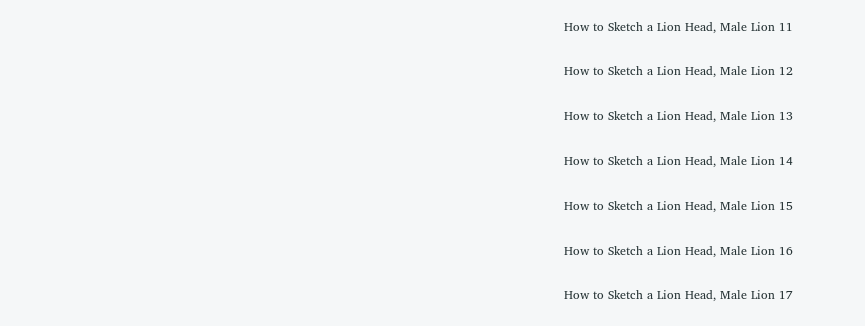How to Sketch a Lion Head, Male Lion 11

How to Sketch a Lion Head, Male Lion 12

How to Sketch a Lion Head, Male Lion 13

How to Sketch a Lion Head, Male Lion 14

How to Sketch a Lion Head, Male Lion 15

How to Sketch a Lion Head, Male Lion 16

How to Sketch a Lion Head, Male Lion 17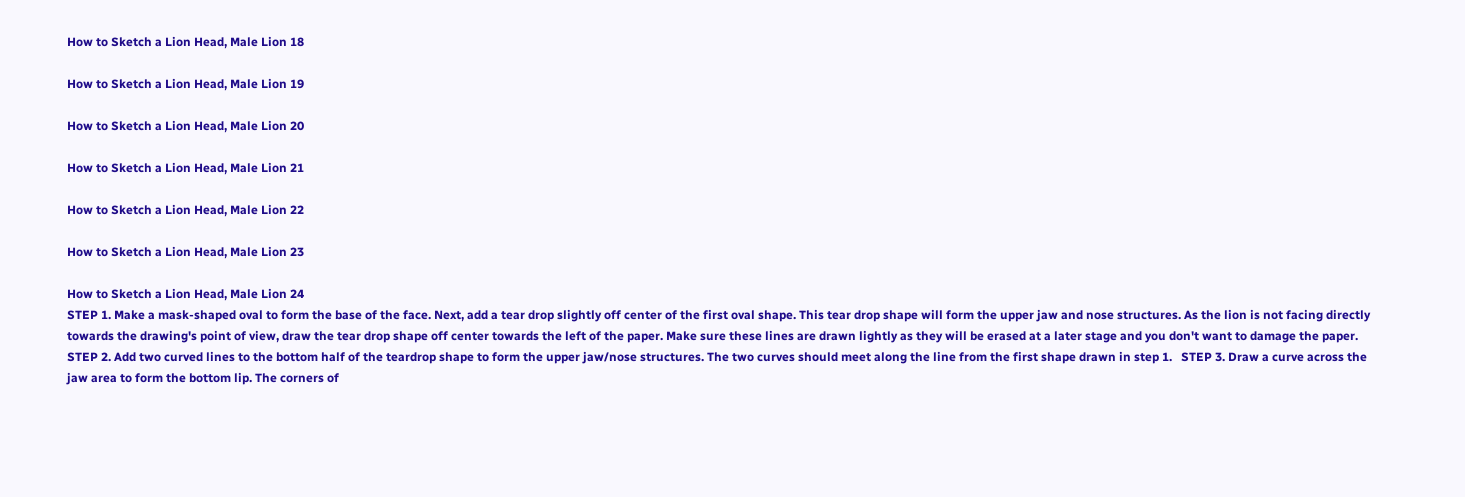How to Sketch a Lion Head, Male Lion 18

How to Sketch a Lion Head, Male Lion 19

How to Sketch a Lion Head, Male Lion 20

How to Sketch a Lion Head, Male Lion 21

How to Sketch a Lion Head, Male Lion 22

How to Sketch a Lion Head, Male Lion 23

How to Sketch a Lion Head, Male Lion 24
STEP 1. Make a mask-shaped oval to form the base of the face. Next, add a tear drop slightly off center of the first oval shape. This tear drop shape will form the upper jaw and nose structures. As the lion is not facing directly towards the drawing's point of view, draw the tear drop shape off center towards the left of the paper. Make sure these lines are drawn lightly as they will be erased at a later stage and you don't want to damage the paper.   STEP 2. Add two curved lines to the bottom half of the teardrop shape to form the upper jaw/nose structures. The two curves should meet along the line from the first shape drawn in step 1.   STEP 3. Draw a curve across the jaw area to form the bottom lip. The corners of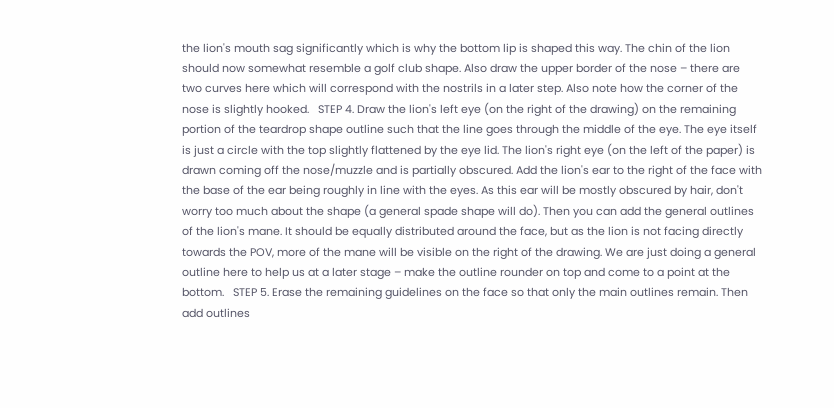the lion's mouth sag significantly which is why the bottom lip is shaped this way. The chin of the lion should now somewhat resemble a golf club shape. Also draw the upper border of the nose – there are two curves here which will correspond with the nostrils in a later step. Also note how the corner of the nose is slightly hooked.   STEP 4. Draw the lion's left eye (on the right of the drawing) on the remaining portion of the teardrop shape outline such that the line goes through the middle of the eye. The eye itself is just a circle with the top slightly flattened by the eye lid. The lion's right eye (on the left of the paper) is drawn coming off the nose/muzzle and is partially obscured. Add the lion's ear to the right of the face with the base of the ear being roughly in line with the eyes. As this ear will be mostly obscured by hair, don't worry too much about the shape (a general spade shape will do). Then you can add the general outlines of the lion's mane. It should be equally distributed around the face, but as the lion is not facing directly towards the POV, more of the mane will be visible on the right of the drawing. We are just doing a general outline here to help us at a later stage – make the outline rounder on top and come to a point at the bottom.   STEP 5. Erase the remaining guidelines on the face so that only the main outlines remain. Then add outlines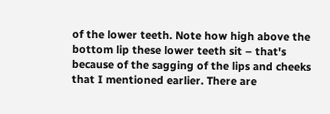of the lower teeth. Note how high above the bottom lip these lower teeth sit – that's because of the sagging of the lips and cheeks that I mentioned earlier. There are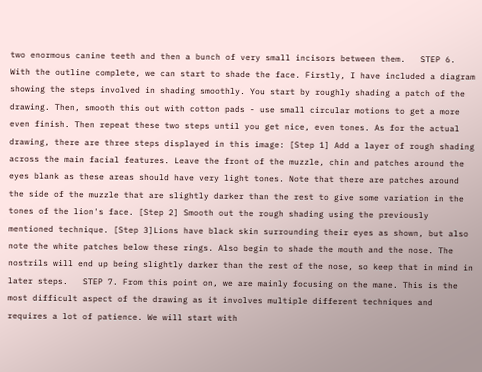two enormous canine teeth and then a bunch of very small incisors between them.   STEP 6. With the outline complete, we can start to shade the face. Firstly, I have included a diagram showing the steps involved in shading smoothly. You start by roughly shading a patch of the drawing. Then, smooth this out with cotton pads - use small circular motions to get a more even finish. Then repeat these two steps until you get nice, even tones. As for the actual drawing, there are three steps displayed in this image: [Step 1] Add a layer of rough shading across the main facial features. Leave the front of the muzzle, chin and patches around the eyes blank as these areas should have very light tones. Note that there are patches around the side of the muzzle that are slightly darker than the rest to give some variation in the tones of the lion's face. [Step 2] Smooth out the rough shading using the previously mentioned technique. [Step 3]Lions have black skin surrounding their eyes as shown, but also note the white patches below these rings. Also begin to shade the mouth and the nose. The nostrils will end up being slightly darker than the rest of the nose, so keep that in mind in later steps.   STEP 7. From this point on, we are mainly focusing on the mane. This is the most difficult aspect of the drawing as it involves multiple different techniques and requires a lot of patience. We will start with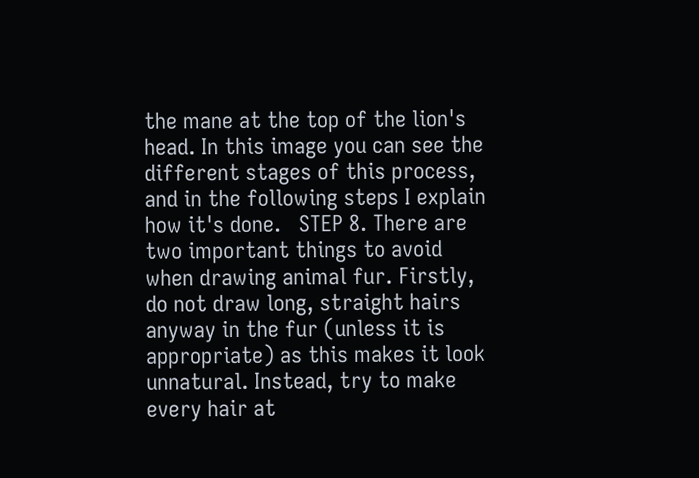the mane at the top of the lion's head. In this image you can see the different stages of this process, and in the following steps I explain how it's done.   STEP 8. There are two important things to avoid when drawing animal fur. Firstly, do not draw long, straight hairs anyway in the fur (unless it is appropriate) as this makes it look unnatural. Instead, try to make every hair at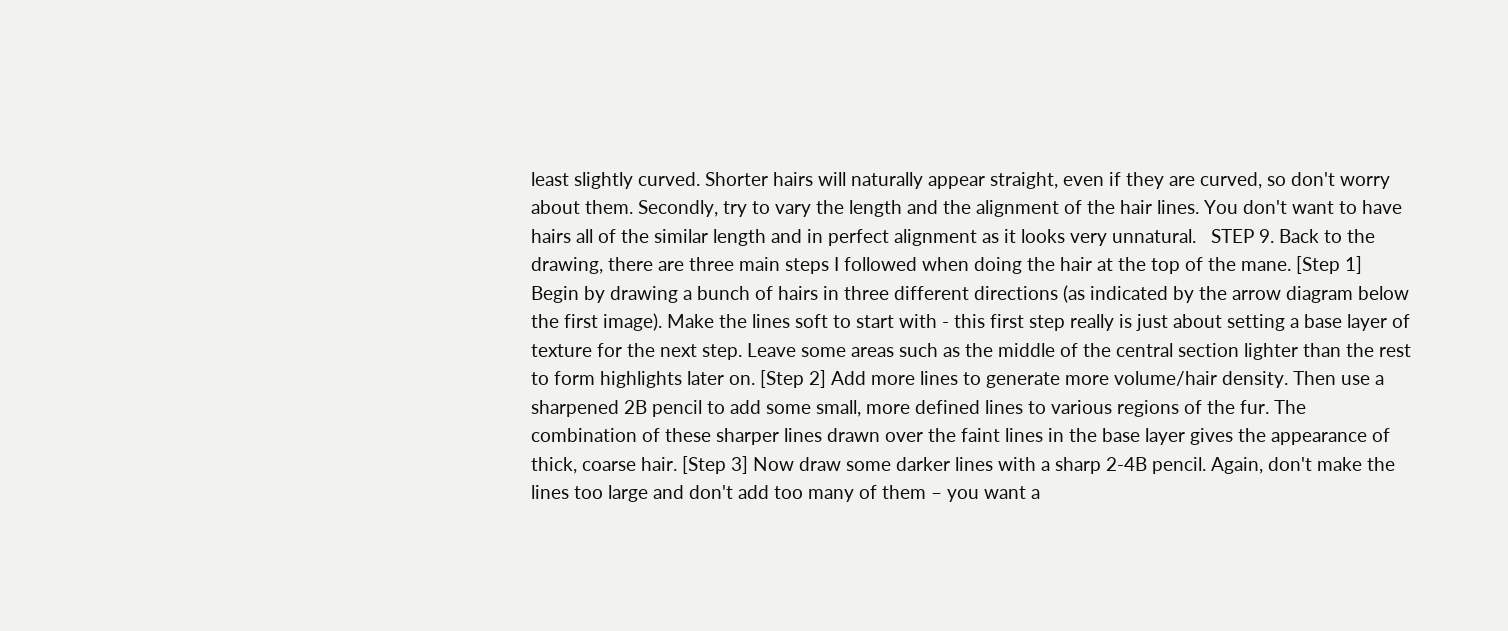least slightly curved. Shorter hairs will naturally appear straight, even if they are curved, so don't worry about them. Secondly, try to vary the length and the alignment of the hair lines. You don't want to have hairs all of the similar length and in perfect alignment as it looks very unnatural.   STEP 9. Back to the drawing, there are three main steps I followed when doing the hair at the top of the mane. [Step 1] Begin by drawing a bunch of hairs in three different directions (as indicated by the arrow diagram below the first image). Make the lines soft to start with - this first step really is just about setting a base layer of texture for the next step. Leave some areas such as the middle of the central section lighter than the rest to form highlights later on. [Step 2] Add more lines to generate more volume/hair density. Then use a sharpened 2B pencil to add some small, more defined lines to various regions of the fur. The combination of these sharper lines drawn over the faint lines in the base layer gives the appearance of thick, coarse hair. [Step 3] Now draw some darker lines with a sharp 2-4B pencil. Again, don't make the lines too large and don't add too many of them – you want a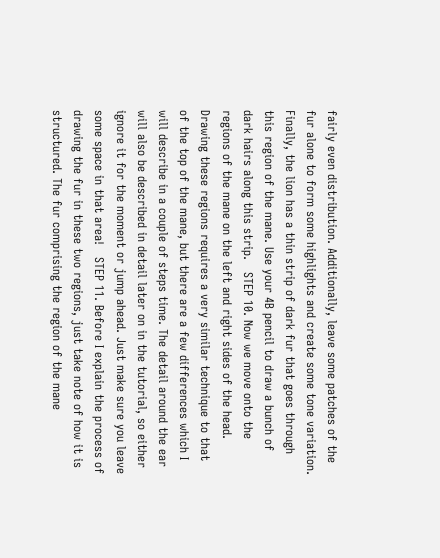fairly even distribution. Additionally, leave some patches of the fur alone to form some highlights and create some tone variation. Finally, the lion has a thin strip of dark fur that goes through this region of the mane. Use your 4B pencil to draw a bunch of dark hairs along this strip.   STEP 10. Now we move onto the regions of the mane on the left and right sides of the head. Drawing these regions requires a very similar technique to that of the top of the mane, but there are a few differences which I will describe in a couple of steps time. The detail around the ear will also be described in detail later on in the tutorial, so either ignore it for the moment or jump ahead. Just make sure you leave some space in that area!   STEP 11. Before I explain the process of drawing the fur in these two regions, just take note of how it is structured. The fur comprising the region of the mane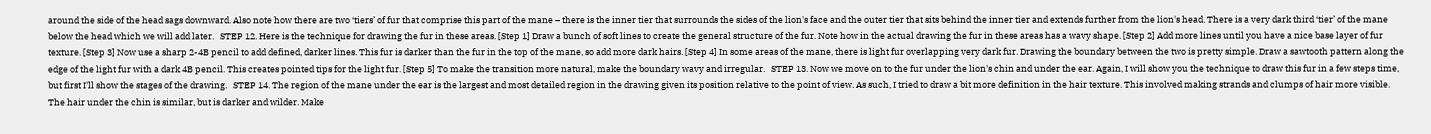around the side of the head sags downward. Also note how there are two ‘tiers’ of fur that comprise this part of the mane – there is the inner tier that surrounds the sides of the lion's face and the outer tier that sits behind the inner tier and extends further from the lion's head. There is a very dark third ‘tier’ of the mane below the head which we will add later.   STEP 12. Here is the technique for drawing the fur in these areas. [Step 1] Draw a bunch of soft lines to create the general structure of the fur. Note how in the actual drawing the fur in these areas has a wavy shape. [Step 2] Add more lines until you have a nice base layer of fur texture. [Step 3] Now use a sharp 2-4B pencil to add defined, darker lines. This fur is darker than the fur in the top of the mane, so add more dark hairs. [Step 4] In some areas of the mane, there is light fur overlapping very dark fur. Drawing the boundary between the two is pretty simple. Draw a sawtooth pattern along the edge of the light fur with a dark 4B pencil. This creates pointed tips for the light fur. [Step 5] To make the transition more natural, make the boundary wavy and irregular.   STEP 13. Now we move on to the fur under the lion's chin and under the ear. Again, I will show you the technique to draw this fur in a few steps time, but first I'll show the stages of the drawing.   STEP 14. The region of the mane under the ear is the largest and most detailed region in the drawing given its position relative to the point of view. As such, I tried to draw a bit more definition in the hair texture. This involved making strands and clumps of hair more visible. The hair under the chin is similar, but is darker and wilder. Make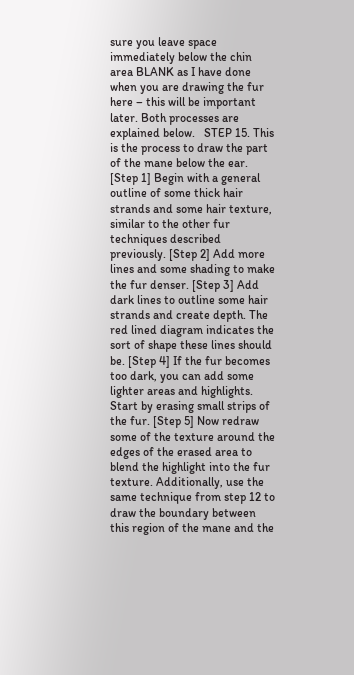sure you leave space immediately below the chin area BLANK as I have done when you are drawing the fur here – this will be important later. Both processes are explained below.   STEP 15. This is the process to draw the part of the mane below the ear. [Step 1] Begin with a general outline of some thick hair strands and some hair texture, similar to the other fur techniques described previously. [Step 2] Add more lines and some shading to make the fur denser. [Step 3] Add dark lines to outline some hair strands and create depth. The red lined diagram indicates the sort of shape these lines should be. [Step 4] If the fur becomes too dark, you can add some lighter areas and highlights. Start by erasing small strips of the fur. [Step 5] Now redraw some of the texture around the edges of the erased area to blend the highlight into the fur texture. Additionally, use the same technique from step 12 to draw the boundary between this region of the mane and the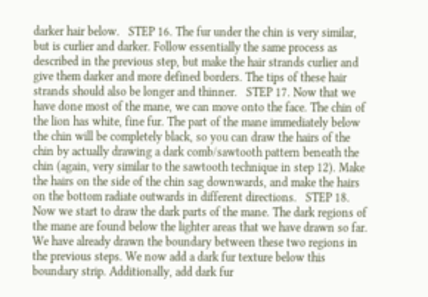darker hair below.   STEP 16. The fur under the chin is very similar, but is curlier and darker. Follow essentially the same process as described in the previous step, but make the hair strands curlier and give them darker and more defined borders. The tips of these hair strands should also be longer and thinner.   STEP 17. Now that we have done most of the mane, we can move onto the face. The chin of the lion has white, fine fur. The part of the mane immediately below the chin will be completely black, so you can draw the hairs of the chin by actually drawing a dark comb/sawtooth pattern beneath the chin (again, very similar to the sawtooth technique in step 12). Make the hairs on the side of the chin sag downwards, and make the hairs on the bottom radiate outwards in different directions.   STEP 18. Now we start to draw the dark parts of the mane. The dark regions of the mane are found below the lighter areas that we have drawn so far. We have already drawn the boundary between these two regions in the previous steps. We now add a dark fur texture below this boundary strip. Additionally, add dark fur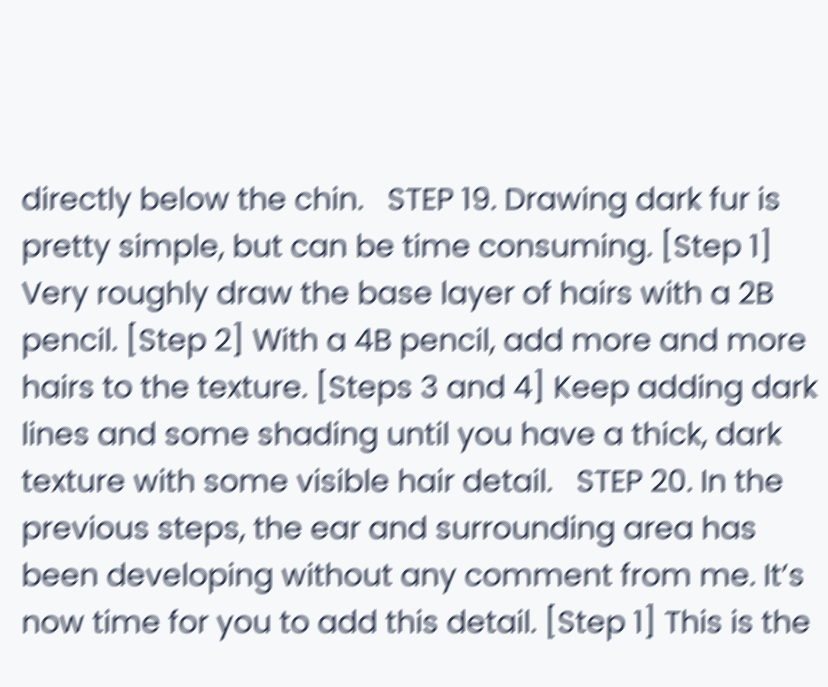directly below the chin.   STEP 19. Drawing dark fur is pretty simple, but can be time consuming. [Step 1] Very roughly draw the base layer of hairs with a 2B pencil. [Step 2] With a 4B pencil, add more and more hairs to the texture. [Steps 3 and 4] Keep adding dark lines and some shading until you have a thick, dark texture with some visible hair detail.   STEP 20. In the previous steps, the ear and surrounding area has been developing without any comment from me. It’s now time for you to add this detail. [Step 1] This is the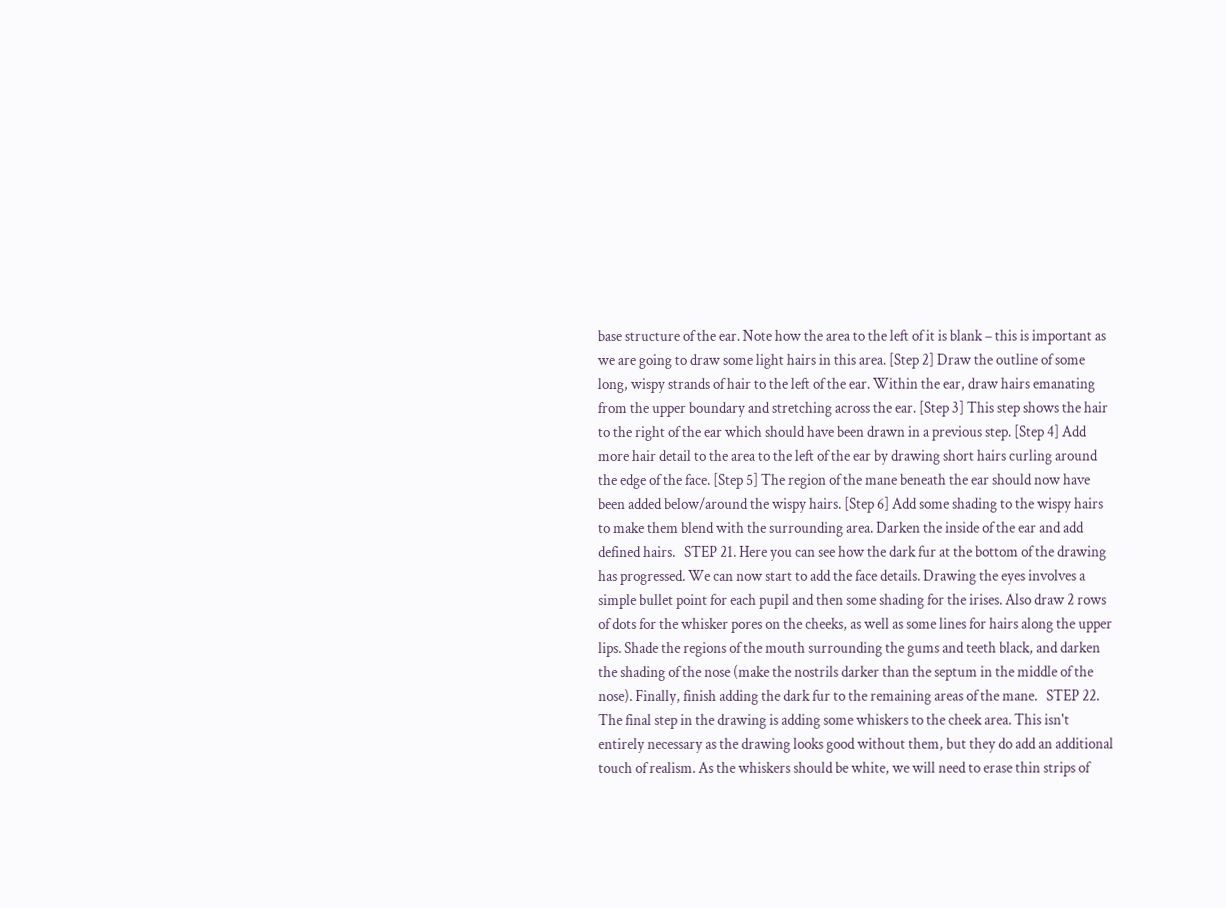base structure of the ear. Note how the area to the left of it is blank – this is important as we are going to draw some light hairs in this area. [Step 2] Draw the outline of some long, wispy strands of hair to the left of the ear. Within the ear, draw hairs emanating from the upper boundary and stretching across the ear. [Step 3] This step shows the hair to the right of the ear which should have been drawn in a previous step. [Step 4] Add more hair detail to the area to the left of the ear by drawing short hairs curling around the edge of the face. [Step 5] The region of the mane beneath the ear should now have been added below/around the wispy hairs. [Step 6] Add some shading to the wispy hairs to make them blend with the surrounding area. Darken the inside of the ear and add defined hairs.   STEP 21. Here you can see how the dark fur at the bottom of the drawing has progressed. We can now start to add the face details. Drawing the eyes involves a simple bullet point for each pupil and then some shading for the irises. Also draw 2 rows of dots for the whisker pores on the cheeks, as well as some lines for hairs along the upper lips. Shade the regions of the mouth surrounding the gums and teeth black, and darken the shading of the nose (make the nostrils darker than the septum in the middle of the nose). Finally, finish adding the dark fur to the remaining areas of the mane.   STEP 22. The final step in the drawing is adding some whiskers to the cheek area. This isn't entirely necessary as the drawing looks good without them, but they do add an additional touch of realism. As the whiskers should be white, we will need to erase thin strips of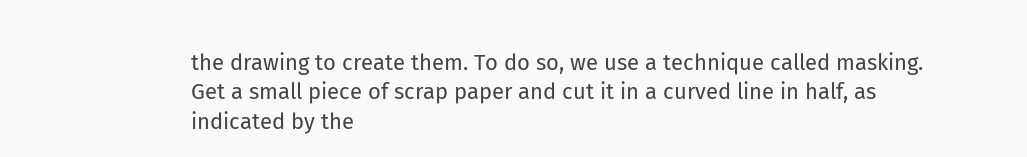the drawing to create them. To do so, we use a technique called masking. Get a small piece of scrap paper and cut it in a curved line in half, as indicated by the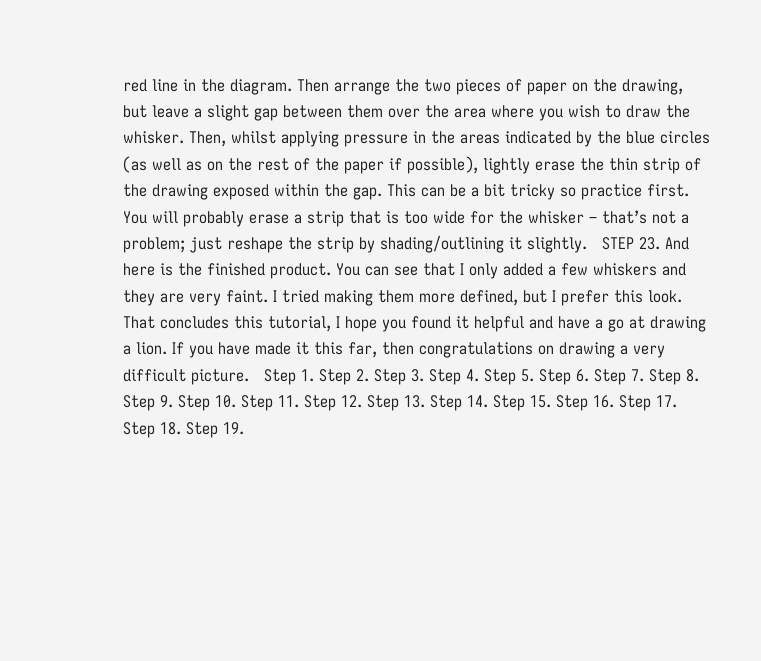red line in the diagram. Then arrange the two pieces of paper on the drawing, but leave a slight gap between them over the area where you wish to draw the whisker. Then, whilst applying pressure in the areas indicated by the blue circles (as well as on the rest of the paper if possible), lightly erase the thin strip of the drawing exposed within the gap. This can be a bit tricky so practice first. You will probably erase a strip that is too wide for the whisker – that’s not a problem; just reshape the strip by shading/outlining it slightly.   STEP 23. And here is the finished product. You can see that I only added a few whiskers and they are very faint. I tried making them more defined, but I prefer this look. That concludes this tutorial, I hope you found it helpful and have a go at drawing a lion. If you have made it this far, then congratulations on drawing a very difficult picture.   Step 1. Step 2. Step 3. Step 4. Step 5. Step 6. Step 7. Step 8. Step 9. Step 10. Step 11. Step 12. Step 13. Step 14. Step 15. Step 16. Step 17. Step 18. Step 19.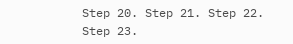Step 20. Step 21. Step 22. Step 23.